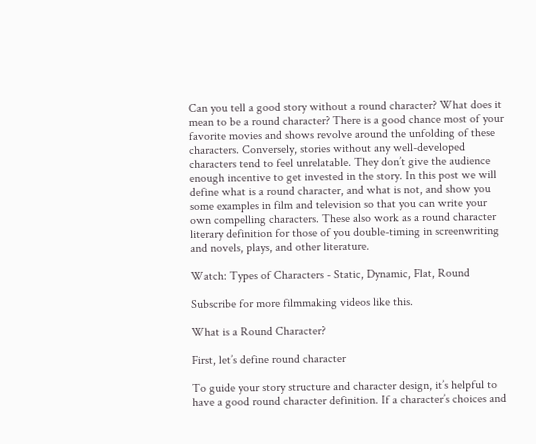Can you tell a good story without a round character? What does it mean to be a round character? There is a good chance most of your favorite movies and shows revolve around the unfolding of these characters. Conversely, stories without any well-developed characters tend to feel unrelatable. They don’t give the audience enough incentive to get invested in the story. In this post we will define what is a round character, and what is not, and show you some examples in film and television so that you can write your own compelling characters. These also work as a round character literary definition for those of you double-timing in screenwriting and novels, plays, and other literature.

Watch: Types of Characters - Static, Dynamic, Flat, Round

Subscribe for more filmmaking videos like this.

What is a Round Character?

First, let’s define round character

To guide your story structure and character design, it’s helpful to have a good round character definition. If a character’s choices and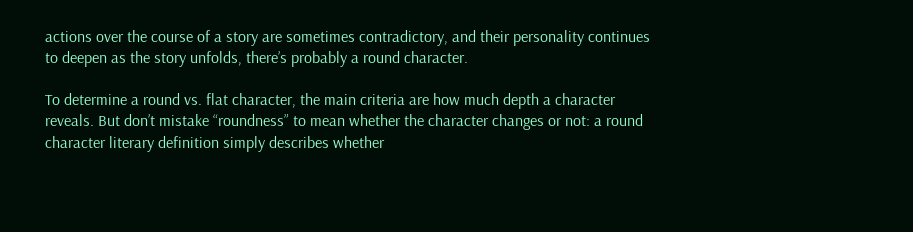actions over the course of a story are sometimes contradictory, and their personality continues to deepen as the story unfolds, there’s probably a round character.

To determine a round vs. flat character, the main criteria are how much depth a character reveals. But don’t mistake “roundness” to mean whether the character changes or not: a round character literary definition simply describes whether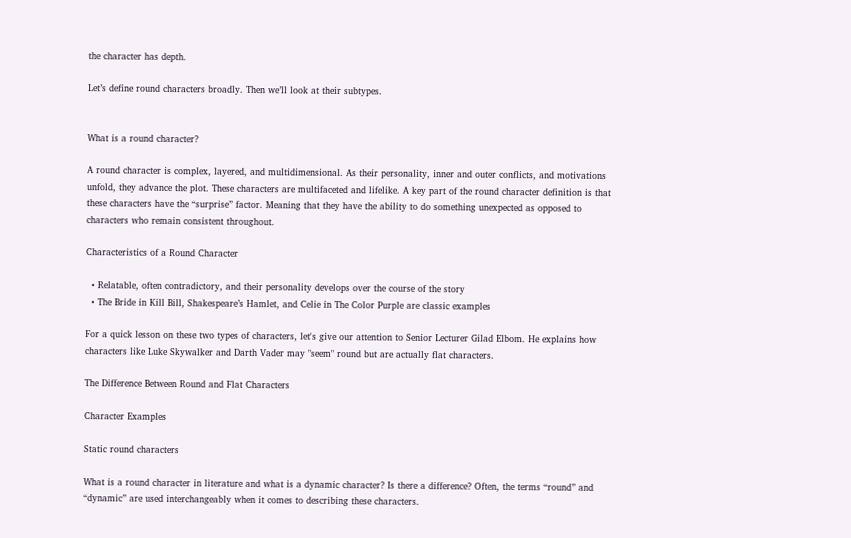the character has depth.

Let’s define round characters broadly. Then we’ll look at their subtypes.


What is a round character?

A round character is complex, layered, and multidimensional. As their personality, inner and outer conflicts, and motivations unfold, they advance the plot. These characters are multifaceted and lifelike. A key part of the round character definition is that these characters have the “surprise” factor. Meaning that they have the ability to do something unexpected as opposed to characters who remain consistent throughout.

Characteristics of a Round Character

  • Relatable, often contradictory, and their personality develops over the course of the story
  • The Bride in Kill Bill, Shakespeare’s Hamlet, and Celie in The Color Purple are classic examples

For a quick lesson on these two types of characters, let's give our attention to Senior Lecturer Gilad Elbom. He explains how characters like Luke Skywalker and Darth Vader may "seem" round but are actually flat characters.

The Difference Between Round and Flat Characters

Character Examples

Static round characters

What is a round character in literature and what is a dynamic character? Is there a difference? Often, the terms “round” and “dynamic” are used interchangeably when it comes to describing these characters.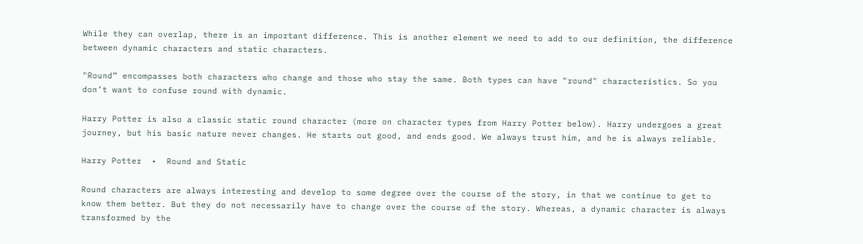While they can overlap, there is an important difference. This is another element we need to add to our definition, the difference between dynamic characters and static characters.

"Round” encompasses both characters who change and those who stay the same. Both types can have "round" characteristics. So you don’t want to confuse round with dynamic.

Harry Potter is also a classic static round character (more on character types from Harry Potter below). Harry undergoes a great journey, but his basic nature never changes. He starts out good, and ends good. We always trust him, and he is always reliable.

Harry Potter  •  Round and Static

Round characters are always interesting and develop to some degree over the course of the story, in that we continue to get to know them better. But they do not necessarily have to change over the course of the story. Whereas, a dynamic character is always transformed by the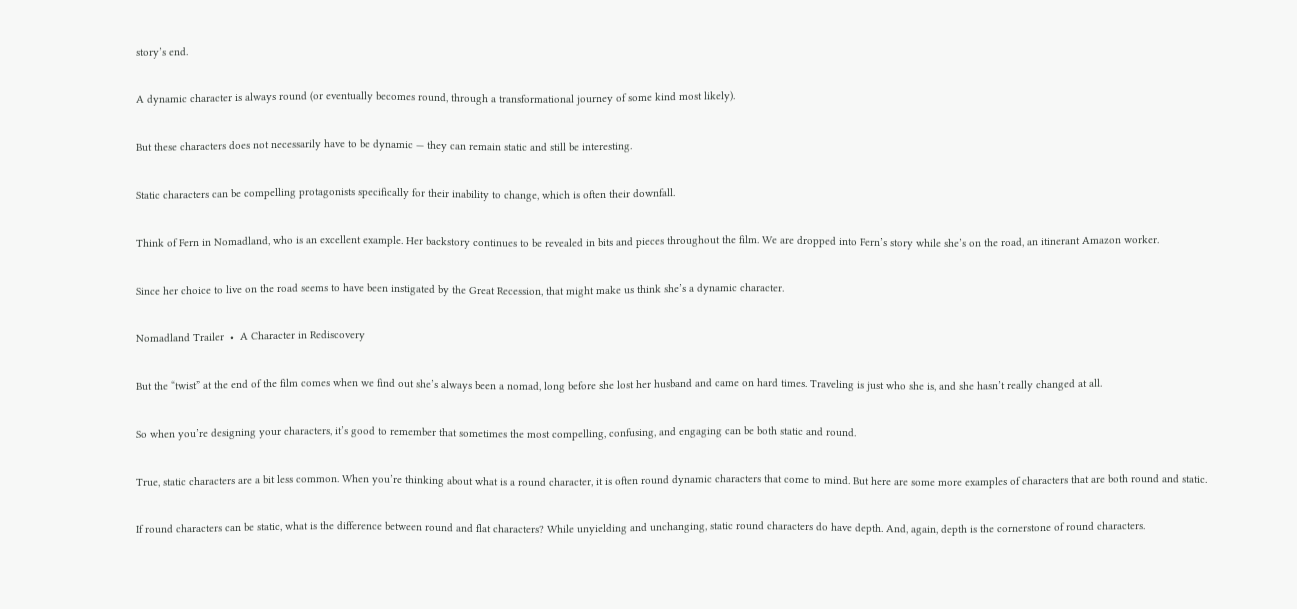story’s end.

A dynamic character is always round (or eventually becomes round, through a transformational journey of some kind most likely).

But these characters does not necessarily have to be dynamic — they can remain static and still be interesting.

Static characters can be compelling protagonists specifically for their inability to change, which is often their downfall.

Think of Fern in Nomadland, who is an excellent example. Her backstory continues to be revealed in bits and pieces throughout the film. We are dropped into Fern’s story while she’s on the road, an itinerant Amazon worker.

Since her choice to live on the road seems to have been instigated by the Great Recession, that might make us think she’s a dynamic character.

Nomadland Trailer  •  A Character in Rediscovery

But the “twist” at the end of the film comes when we find out she’s always been a nomad, long before she lost her husband and came on hard times. Traveling is just who she is, and she hasn’t really changed at all.

So when you’re designing your characters, it’s good to remember that sometimes the most compelling, confusing, and engaging can be both static and round.

True, static characters are a bit less common. When you’re thinking about what is a round character, it is often round dynamic characters that come to mind. But here are some more examples of characters that are both round and static.

If round characters can be static, what is the difference between round and flat characters? While unyielding and unchanging, static round characters do have depth. And, again, depth is the cornerstone of round characters.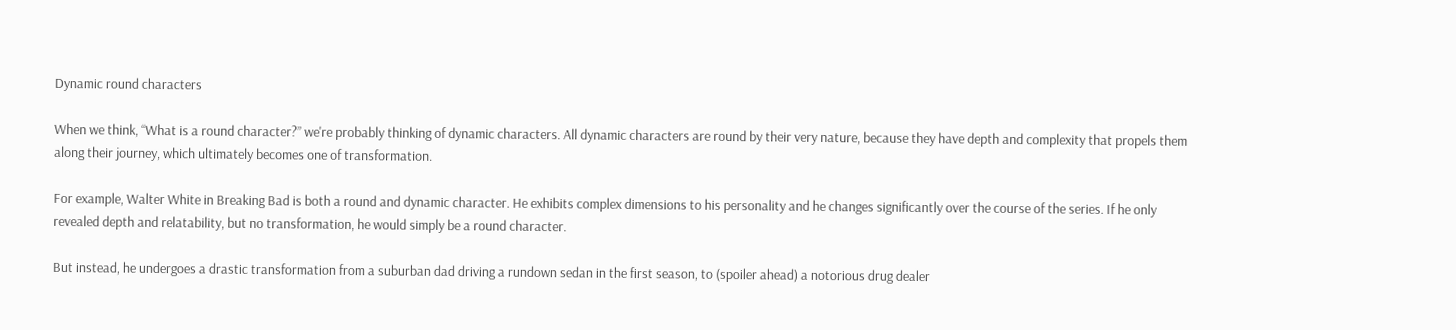Dynamic round characters

When we think, “What is a round character?” we're probably thinking of dynamic characters. All dynamic characters are round by their very nature, because they have depth and complexity that propels them along their journey, which ultimately becomes one of transformation.

For example, Walter White in Breaking Bad is both a round and dynamic character. He exhibits complex dimensions to his personality and he changes significantly over the course of the series. If he only revealed depth and relatability, but no transformation, he would simply be a round character.

But instead, he undergoes a drastic transformation from a suburban dad driving a rundown sedan in the first season, to (spoiler ahead) a notorious drug dealer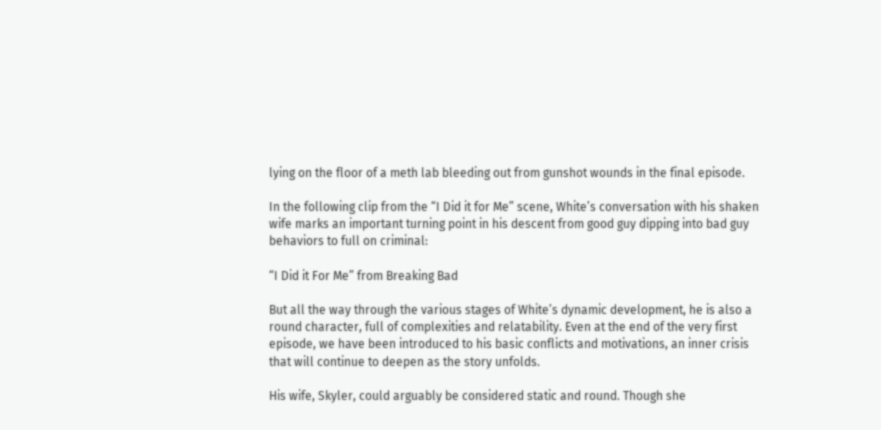lying on the floor of a meth lab bleeding out from gunshot wounds in the final episode.

In the following clip from the “I Did it for Me” scene, White’s conversation with his shaken wife marks an important turning point in his descent from good guy dipping into bad guy behaviors to full on criminal:

“I Did it For Me” from Breaking Bad

But all the way through the various stages of White’s dynamic development, he is also a round character, full of complexities and relatability. Even at the end of the very first episode, we have been introduced to his basic conflicts and motivations, an inner crisis that will continue to deepen as the story unfolds.

His wife, Skyler, could arguably be considered static and round. Though she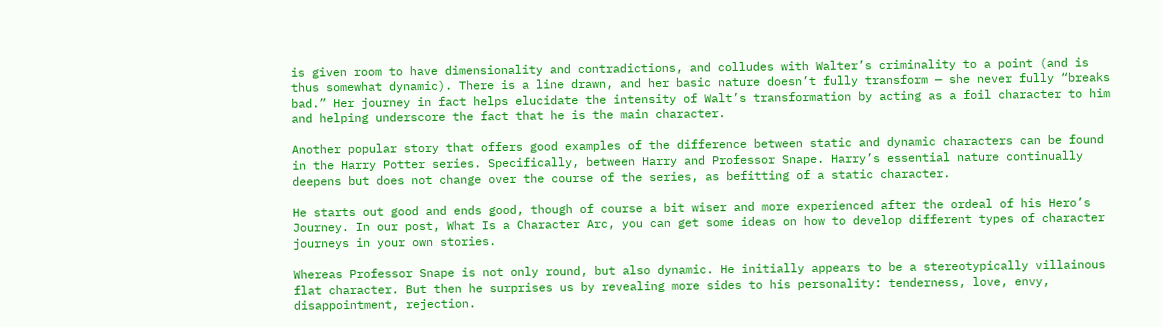is given room to have dimensionality and contradictions, and colludes with Walter’s criminality to a point (and is thus somewhat dynamic). There is a line drawn, and her basic nature doesn’t fully transform — she never fully “breaks bad.” Her journey in fact helps elucidate the intensity of Walt’s transformation by acting as a foil character to him and helping underscore the fact that he is the main character.

Another popular story that offers good examples of the difference between static and dynamic characters can be found in the Harry Potter series. Specifically, between Harry and Professor Snape. Harry’s essential nature continually deepens but does not change over the course of the series, as befitting of a static character.

He starts out good and ends good, though of course a bit wiser and more experienced after the ordeal of his Hero’s Journey. In our post, What Is a Character Arc, you can get some ideas on how to develop different types of character journeys in your own stories.

Whereas Professor Snape is not only round, but also dynamic. He initially appears to be a stereotypically villainous flat character. But then he surprises us by revealing more sides to his personality: tenderness, love, envy, disappointment, rejection.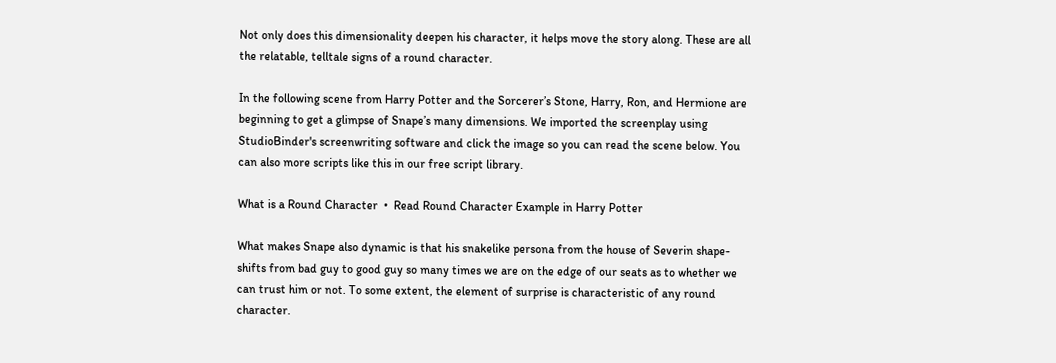Not only does this dimensionality deepen his character, it helps move the story along. These are all the relatable, telltale signs of a round character.

In the following scene from Harry Potter and the Sorcerer’s Stone, Harry, Ron, and Hermione are beginning to get a glimpse of Snape’s many dimensions. We imported the screenplay using StudioBinder's screenwriting software and click the image so you can read the scene below. You can also more scripts like this in our free script library.

What is a Round Character  •  Read Round Character Example in Harry Potter

What makes Snape also dynamic is that his snakelike persona from the house of Severin shape-shifts from bad guy to good guy so many times we are on the edge of our seats as to whether we can trust him or not. To some extent, the element of surprise is characteristic of any round character.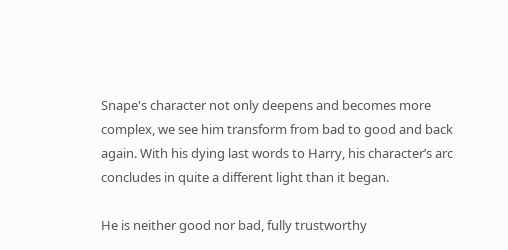Snape's character not only deepens and becomes more complex, we see him transform from bad to good and back again. With his dying last words to Harry, his character’s arc concludes in quite a different light than it began.

He is neither good nor bad, fully trustworthy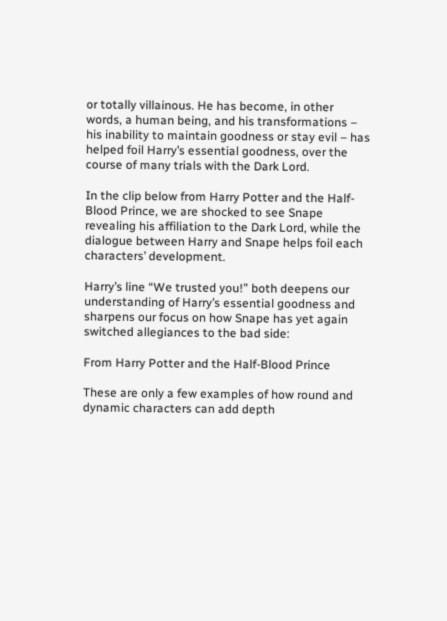or totally villainous. He has become, in other words, a human being, and his transformations – his inability to maintain goodness or stay evil – has helped foil Harry’s essential goodness, over the course of many trials with the Dark Lord.

In the clip below from Harry Potter and the Half-Blood Prince, we are shocked to see Snape revealing his affiliation to the Dark Lord, while the dialogue between Harry and Snape helps foil each characters’ development.

Harry’s line “We trusted you!” both deepens our understanding of Harry’s essential goodness and sharpens our focus on how Snape has yet again switched allegiances to the bad side:

From Harry Potter and the Half-Blood Prince

These are only a few examples of how round and dynamic characters can add depth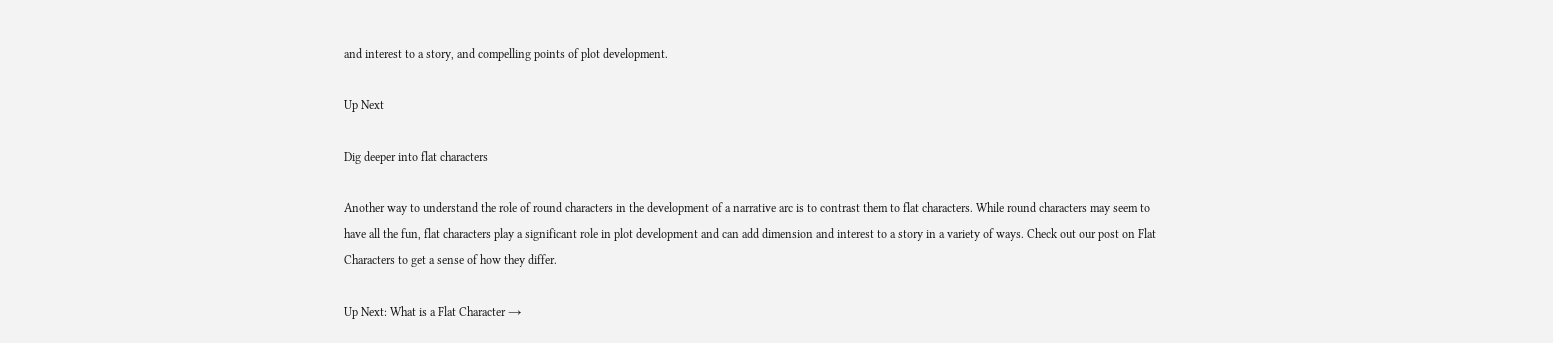and interest to a story, and compelling points of plot development.

Up Next

Dig deeper into flat characters

Another way to understand the role of round characters in the development of a narrative arc is to contrast them to flat characters. While round characters may seem to have all the fun, flat characters play a significant role in plot development and can add dimension and interest to a story in a variety of ways. Check out our post on Flat Characters to get a sense of how they differ.

Up Next: What is a Flat Character →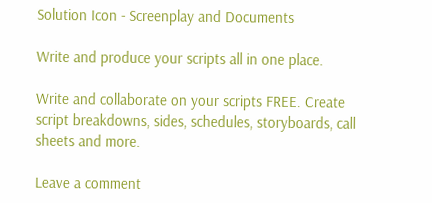Solution Icon - Screenplay and Documents

Write and produce your scripts all in one place.

Write and collaborate on your scripts FREE. Create script breakdowns, sides, schedules, storyboards, call sheets and more.

Leave a comment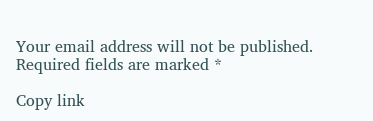Your email address will not be published. Required fields are marked *

Copy link